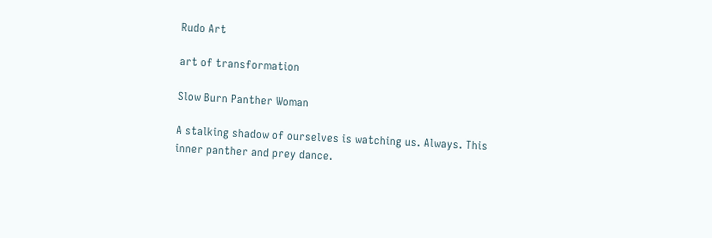Rudo Art

art of transformation

Slow Burn Panther Woman

A stalking shadow of ourselves is watching us. Always. This inner panther and prey dance.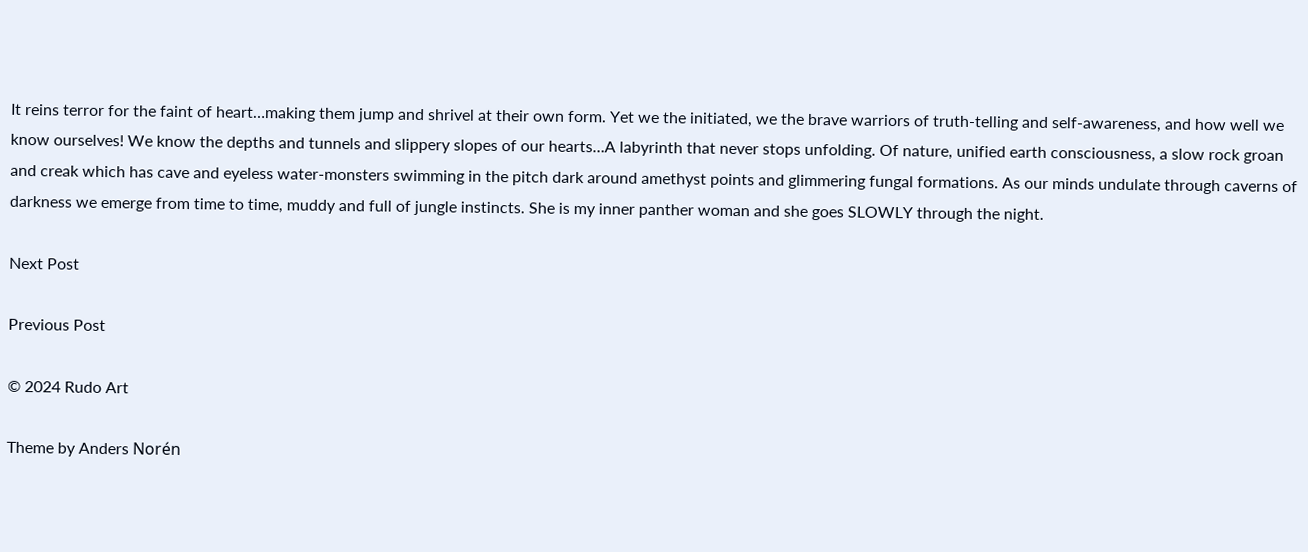It reins terror for the faint of heart…making them jump and shrivel at their own form. Yet we the initiated, we the brave warriors of truth-telling and self-awareness, and how well we know ourselves! We know the depths and tunnels and slippery slopes of our hearts…A labyrinth that never stops unfolding. Of nature, unified earth consciousness, a slow rock groan and creak which has cave and eyeless water-monsters swimming in the pitch dark around amethyst points and glimmering fungal formations. As our minds undulate through caverns of darkness we emerge from time to time, muddy and full of jungle instincts. She is my inner panther woman and she goes SLOWLY through the night.

Next Post

Previous Post

© 2024 Rudo Art

Theme by Anders Norén